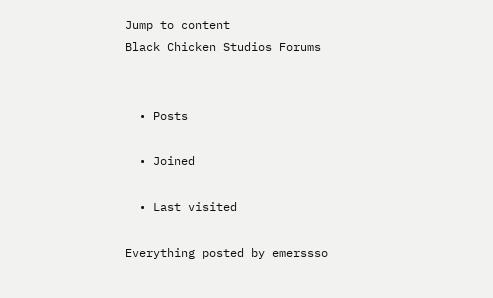Jump to content
Black Chicken Studios Forums


  • Posts

  • Joined

  • Last visited

Everything posted by emerssso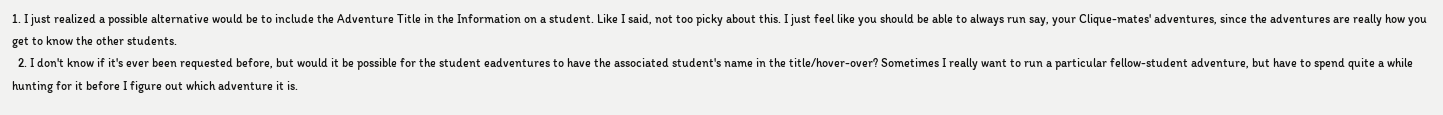1. I just realized a possible alternative would be to include the Adventure Title in the Information on a student. Like I said, not too picky about this. I just feel like you should be able to always run say, your Clique-mates' adventures, since the adventures are really how you get to know the other students.
  2. I don't know if it's ever been requested before, but would it be possible for the student eadventures to have the associated student's name in the title/hover-over? Sometimes I really want to run a particular fellow-student adventure, but have to spend quite a while hunting for it before I figure out which adventure it is.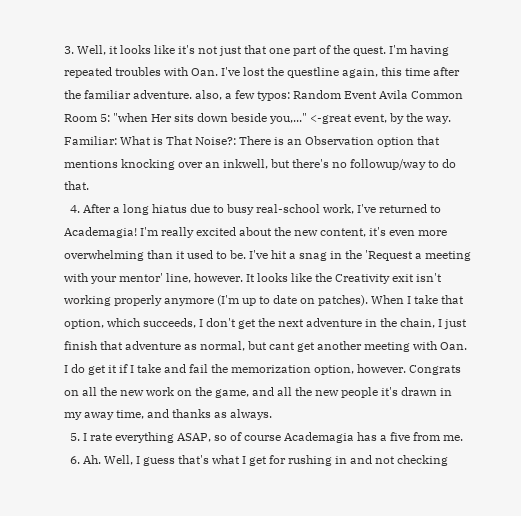3. Well, it looks like it's not just that one part of the quest. I'm having repeated troubles with Oan. I've lost the questline again, this time after the familiar adventure. also, a few typos: Random Event Avila Common Room 5: "when Her sits down beside you,..." <-great event, by the way. Familiar: What is That Noise?: There is an Observation option that mentions knocking over an inkwell, but there's no followup/way to do that.
  4. After a long hiatus due to busy real-school work, I've returned to Academagia! I'm really excited about the new content, it's even more overwhelming than it used to be. I've hit a snag in the 'Request a meeting with your mentor' line, however. It looks like the Creativity exit isn't working properly anymore (I'm up to date on patches). When I take that option, which succeeds, I don't get the next adventure in the chain, I just finish that adventure as normal, but cant get another meeting with Oan. I do get it if I take and fail the memorization option, however. Congrats on all the new work on the game, and all the new people it's drawn in my away time, and thanks as always.
  5. I rate everything ASAP, so of course Academagia has a five from me.
  6. Ah. Well, I guess that's what I get for rushing in and not checking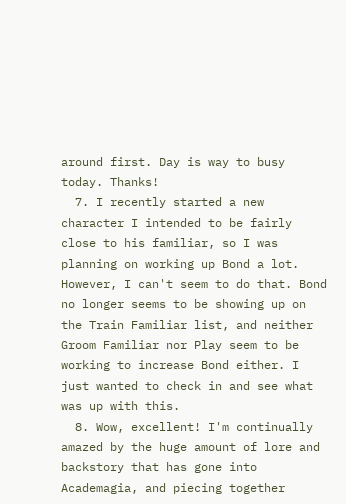around first. Day is way to busy today. Thanks!
  7. I recently started a new character I intended to be fairly close to his familiar, so I was planning on working up Bond a lot. However, I can't seem to do that. Bond no longer seems to be showing up on the Train Familiar list, and neither Groom Familiar nor Play seem to be working to increase Bond either. I just wanted to check in and see what was up with this.
  8. Wow, excellent! I'm continually amazed by the huge amount of lore and backstory that has gone into Academagia, and piecing together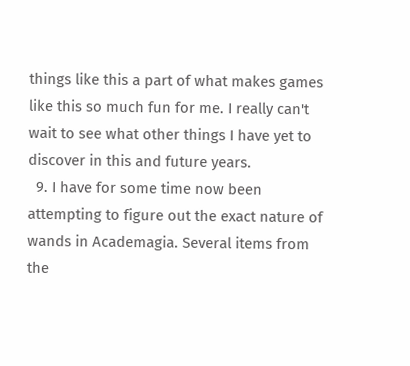things like this a part of what makes games like this so much fun for me. I really can't wait to see what other things I have yet to discover in this and future years.
  9. I have for some time now been attempting to figure out the exact nature of wands in Academagia. Several items from the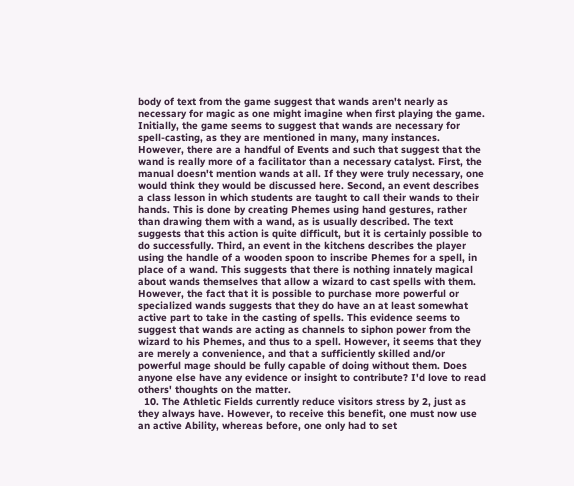body of text from the game suggest that wands aren't nearly as necessary for magic as one might imagine when first playing the game. Initially, the game seems to suggest that wands are necessary for spell-casting, as they are mentioned in many, many instances. However, there are a handful of Events and such that suggest that the wand is really more of a facilitator than a necessary catalyst. First, the manual doesn't mention wands at all. If they were truly necessary, one would think they would be discussed here. Second, an event describes a class lesson in which students are taught to call their wands to their hands. This is done by creating Phemes using hand gestures, rather than drawing them with a wand, as is usually described. The text suggests that this action is quite difficult, but it is certainly possible to do successfully. Third, an event in the kitchens describes the player using the handle of a wooden spoon to inscribe Phemes for a spell, in place of a wand. This suggests that there is nothing innately magical about wands themselves that allow a wizard to cast spells with them. However, the fact that it is possible to purchase more powerful or specialized wands suggests that they do have an at least somewhat active part to take in the casting of spells. This evidence seems to suggest that wands are acting as channels to siphon power from the wizard to his Phemes, and thus to a spell. However, it seems that they are merely a convenience, and that a sufficiently skilled and/or powerful mage should be fully capable of doing without them. Does anyone else have any evidence or insight to contribute? I'd love to read others' thoughts on the matter.
  10. The Athletic Fields currently reduce visitors stress by 2, just as they always have. However, to receive this benefit, one must now use an active Ability, whereas before, one only had to set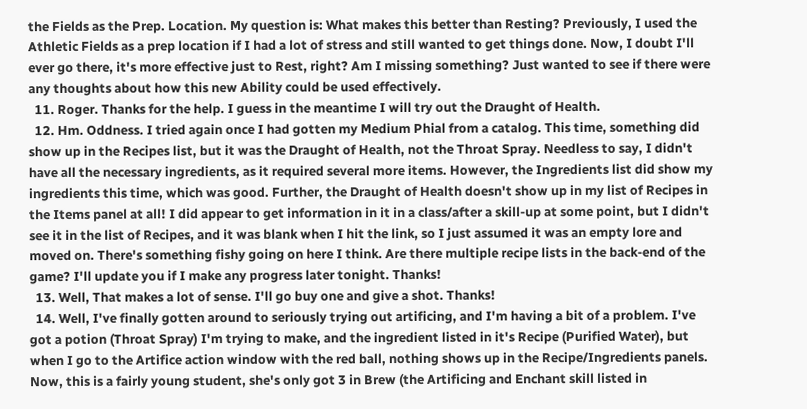the Fields as the Prep. Location. My question is: What makes this better than Resting? Previously, I used the Athletic Fields as a prep location if I had a lot of stress and still wanted to get things done. Now, I doubt I'll ever go there, it's more effective just to Rest, right? Am I missing something? Just wanted to see if there were any thoughts about how this new Ability could be used effectively.
  11. Roger. Thanks for the help. I guess in the meantime I will try out the Draught of Health.
  12. Hm. Oddness. I tried again once I had gotten my Medium Phial from a catalog. This time, something did show up in the Recipes list, but it was the Draught of Health, not the Throat Spray. Needless to say, I didn't have all the necessary ingredients, as it required several more items. However, the Ingredients list did show my ingredients this time, which was good. Further, the Draught of Health doesn't show up in my list of Recipes in the Items panel at all! I did appear to get information in it in a class/after a skill-up at some point, but I didn't see it in the list of Recipes, and it was blank when I hit the link, so I just assumed it was an empty lore and moved on. There's something fishy going on here I think. Are there multiple recipe lists in the back-end of the game? I'll update you if I make any progress later tonight. Thanks!
  13. Well, That makes a lot of sense. I'll go buy one and give a shot. Thanks!
  14. Well, I've finally gotten around to seriously trying out artificing, and I'm having a bit of a problem. I've got a potion (Throat Spray) I'm trying to make, and the ingredient listed in it's Recipe (Purified Water), but when I go to the Artifice action window with the red ball, nothing shows up in the Recipe/Ingredients panels. Now, this is a fairly young student, she's only got 3 in Brew (the Artificing and Enchant skill listed in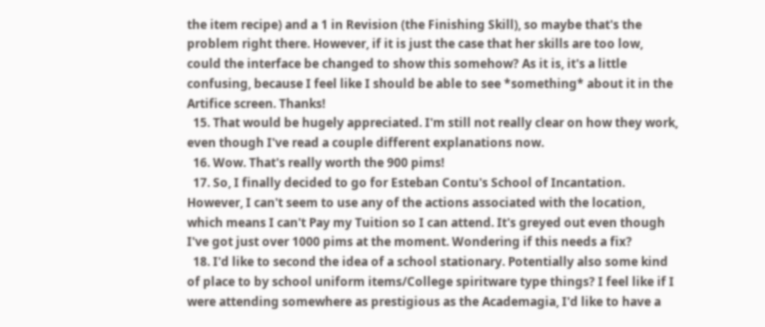the item recipe) and a 1 in Revision (the Finishing Skill), so maybe that's the problem right there. However, if it is just the case that her skills are too low, could the interface be changed to show this somehow? As it is, it's a little confusing, because I feel like I should be able to see *something* about it in the Artifice screen. Thanks!
  15. That would be hugely appreciated. I'm still not really clear on how they work, even though I've read a couple different explanations now.
  16. Wow. That's really worth the 900 pims!
  17. So, I finally decided to go for Esteban Contu's School of Incantation. However, I can't seem to use any of the actions associated with the location, which means I can't Pay my Tuition so I can attend. It's greyed out even though I've got just over 1000 pims at the moment. Wondering if this needs a fix?
  18. I'd like to second the idea of a school stationary. Potentially also some kind of place to by school uniform items/College spiritware type things? I feel like if I were attending somewhere as prestigious as the Academagia, I'd like to have a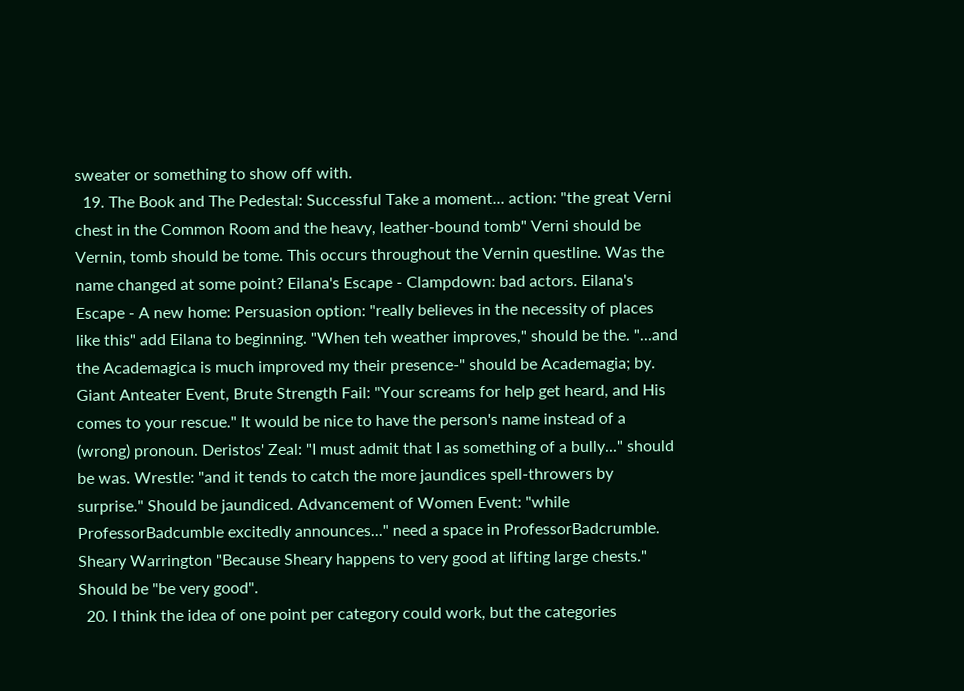sweater or something to show off with.
  19. The Book and The Pedestal: Successful Take a moment... action: "the great Verni chest in the Common Room and the heavy, leather-bound tomb" Verni should be Vernin, tomb should be tome. This occurs throughout the Vernin questline. Was the name changed at some point? Eilana's Escape - Clampdown: bad actors. Eilana's Escape - A new home: Persuasion option: "really believes in the necessity of places like this" add Eilana to beginning. "When teh weather improves," should be the. "...and the Academagica is much improved my their presence-" should be Academagia; by. Giant Anteater Event, Brute Strength Fail: "Your screams for help get heard, and His comes to your rescue." It would be nice to have the person's name instead of a (wrong) pronoun. Deristos' Zeal: "I must admit that I as something of a bully..." should be was. Wrestle: "and it tends to catch the more jaundices spell-throwers by surprise." Should be jaundiced. Advancement of Women Event: "while ProfessorBadcumble excitedly announces..." need a space in ProfessorBadcrumble. Sheary Warrington "Because Sheary happens to very good at lifting large chests." Should be "be very good".
  20. I think the idea of one point per category could work, but the categories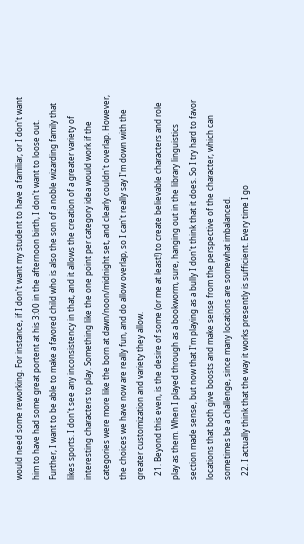would need some reworking. For instance, if I don't want my student to have a familiar, or I don't want him to have had some great portent at his 3:00 in the afternoon birth, I don't want to loose out. Further, I want to be able to make a favored child who is also the son of a noble wizarding family that likes sports. I don't see any inconsistency in that, and it allows the creation of a greater variety of interesting characters to play. Something like the one point per category idea would work if the categories were more like the born at dawn/noon/midnight set, and clearly couldn't overlap. However, the choices we have now are really fun, and do allow overlap, so I can't really say I'm down with the greater customization and variety they allow.
  21. Beyond this even, is the desire of some (or me at least!) to create believable characters and role play as them. When I played through as a bookworm, sure, hanging out in the library linguistics section made sense, but now that I'm playing as a bully I don't think that it does. So I try hard to favor locations that both give boosts and make sense from the perspective of the character, which can sometimes be a challenge, since many locations are somewhat imbalanced.
  22. I actually think that the way it works presently is sufficient. Every time I go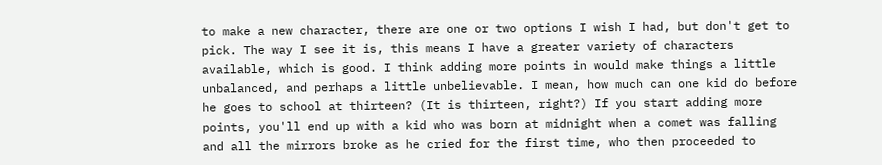to make a new character, there are one or two options I wish I had, but don't get to pick. The way I see it is, this means I have a greater variety of characters available, which is good. I think adding more points in would make things a little unbalanced, and perhaps a little unbelievable. I mean, how much can one kid do before he goes to school at thirteen? (It is thirteen, right?) If you start adding more points, you'll end up with a kid who was born at midnight when a comet was falling and all the mirrors broke as he cried for the first time, who then proceeded to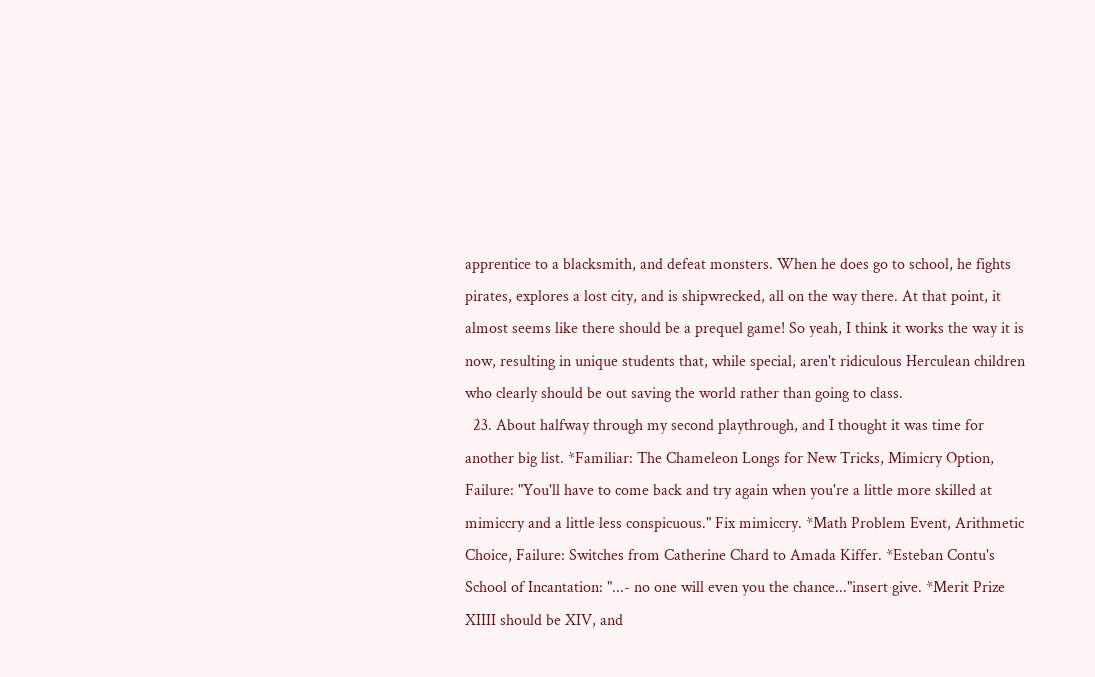apprentice to a blacksmith, and defeat monsters. When he does go to school, he fights pirates, explores a lost city, and is shipwrecked, all on the way there. At that point, it almost seems like there should be a prequel game! So yeah, I think it works the way it is now, resulting in unique students that, while special, aren't ridiculous Herculean children who clearly should be out saving the world rather than going to class.
  23. About halfway through my second playthrough, and I thought it was time for another big list. *Familiar: The Chameleon Longs for New Tricks, Mimicry Option, Failure: "You'll have to come back and try again when you're a little more skilled at mimiccry and a little less conspicuous." Fix mimiccry. *Math Problem Event, Arithmetic Choice, Failure: Switches from Catherine Chard to Amada Kiffer. *Esteban Contu's School of Incantation: "...- no one will even you the chance..."insert give. *Merit Prize XIIII should be XIV, and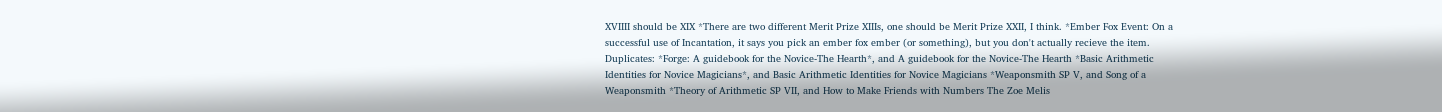XVIIII should be XIX *There are two different Merit Prize XIIIs, one should be Merit Prize XXII, I think. *Ember Fox Event: On a successful use of Incantation, it says you pick an ember fox ember (or something), but you don't actually recieve the item. Duplicates: *Forge: A guidebook for the Novice-The Hearth*, and A guidebook for the Novice-The Hearth *Basic Arithmetic Identities for Novice Magicians*, and Basic Arithmetic Identities for Novice Magicians *Weaponsmith SP V, and Song of a Weaponsmith *Theory of Arithmetic SP VII, and How to Make Friends with Numbers The Zoe Melis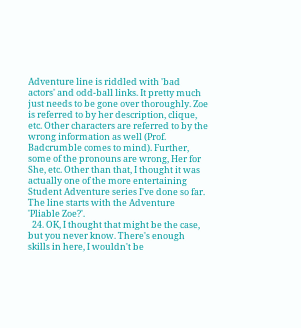Adventure line is riddled with 'bad actors' and odd-ball links. It pretty much just needs to be gone over thoroughly. Zoe is referred to by her description, clique, etc. Other characters are referred to by the wrong information as well (Prof. Badcrumble comes to mind). Further, some of the pronouns are wrong, Her for She, etc. Other than that, I thought it was actually one of the more entertaining Student Adventure series I've done so far. The line starts with the Adventure 'Pliable Zoe?'.
  24. OK, I thought that might be the case, but you never know. There's enough skills in here, I wouldn't be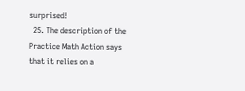surprised!
  25. The description of the Practice Math Action says that it relies on a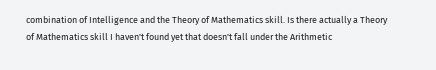combination of Intelligence and the Theory of Mathematics skill. Is there actually a Theory of Mathematics skill I haven't found yet that doesn't fall under the Arithmetic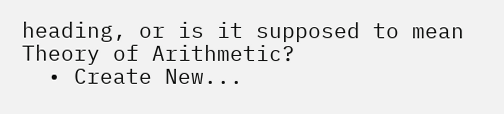heading, or is it supposed to mean Theory of Arithmetic?
  • Create New...